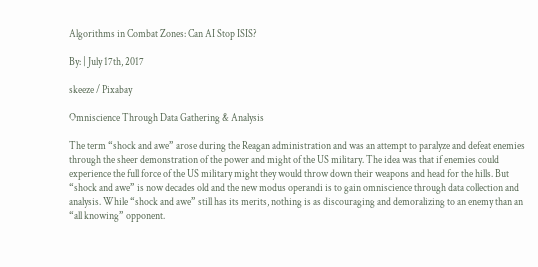Algorithms in Combat Zones: Can AI Stop ISIS?

By: | July 17th, 2017

skeeze / Pixabay

Omniscience Through Data Gathering & Analysis

The term “shock and awe” arose during the Reagan administration and was an attempt to paralyze and defeat enemies through the sheer demonstration of the power and might of the US military. The idea was that if enemies could experience the full force of the US military might they would throw down their weapons and head for the hills. But “shock and awe” is now decades old and the new modus operandi is to gain omniscience through data collection and analysis. While “shock and awe” still has its merits, nothing is as discouraging and demoralizing to an enemy than an “all knowing” opponent.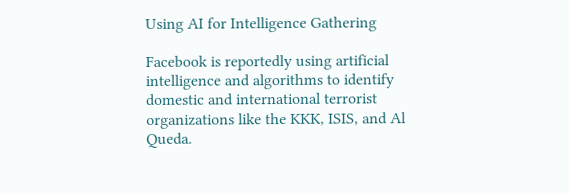Using AI for Intelligence Gathering

Facebook is reportedly using artificial intelligence and algorithms to identify domestic and international terrorist organizations like the KKK, ISIS, and Al Queda.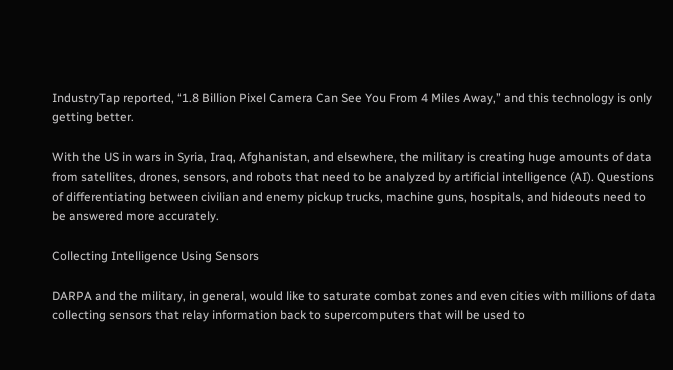IndustryTap reported, “1.8 Billion Pixel Camera Can See You From 4 Miles Away,” and this technology is only getting better.

With the US in wars in Syria, Iraq, Afghanistan, and elsewhere, the military is creating huge amounts of data from satellites, drones, sensors, and robots that need to be analyzed by artificial intelligence (AI). Questions of differentiating between civilian and enemy pickup trucks, machine guns, hospitals, and hideouts need to be answered more accurately.

Collecting Intelligence Using Sensors

DARPA and the military, in general, would like to saturate combat zones and even cities with millions of data collecting sensors that relay information back to supercomputers that will be used to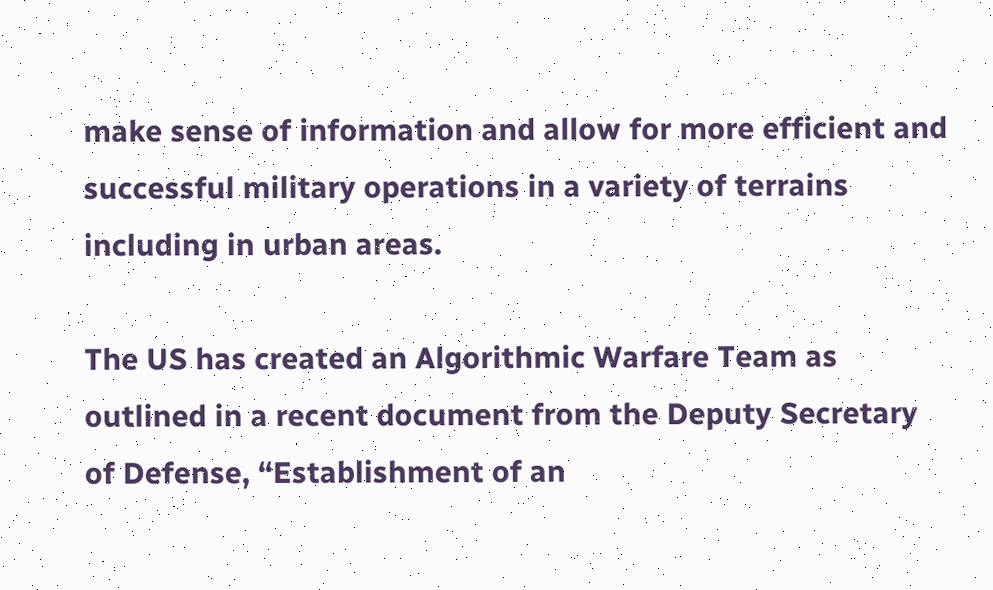make sense of information and allow for more efficient and successful military operations in a variety of terrains including in urban areas.

The US has created an Algorithmic Warfare Team as outlined in a recent document from the Deputy Secretary of Defense, “Establishment of an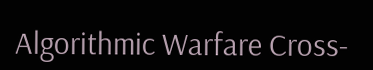Algorithmic Warfare Cross-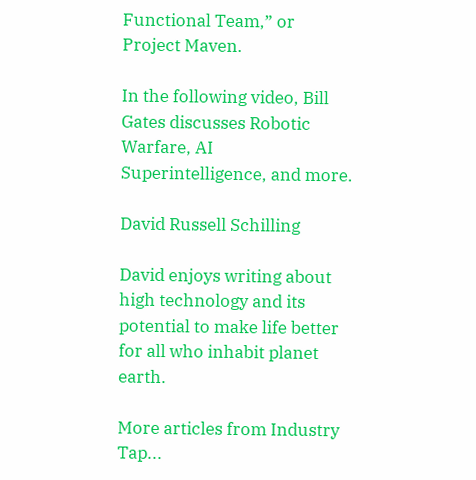Functional Team,” or Project Maven.

In the following video, Bill Gates discusses Robotic Warfare, AI Superintelligence, and more.

David Russell Schilling

David enjoys writing about high technology and its potential to make life better for all who inhabit planet earth.

More articles from Industry Tap...